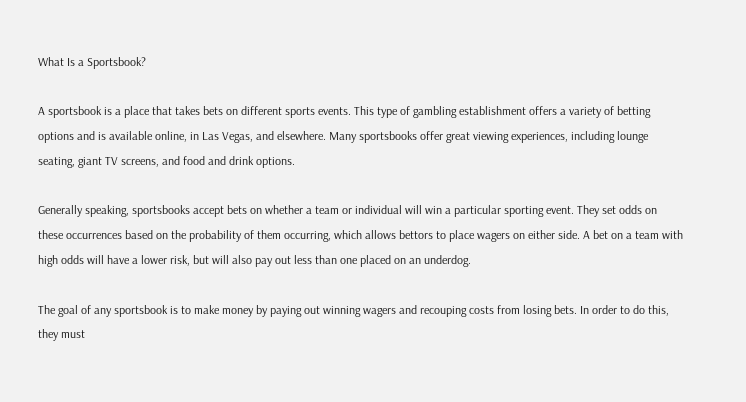What Is a Sportsbook?

A sportsbook is a place that takes bets on different sports events. This type of gambling establishment offers a variety of betting options and is available online, in Las Vegas, and elsewhere. Many sportsbooks offer great viewing experiences, including lounge seating, giant TV screens, and food and drink options.

Generally speaking, sportsbooks accept bets on whether a team or individual will win a particular sporting event. They set odds on these occurrences based on the probability of them occurring, which allows bettors to place wagers on either side. A bet on a team with high odds will have a lower risk, but will also pay out less than one placed on an underdog.

The goal of any sportsbook is to make money by paying out winning wagers and recouping costs from losing bets. In order to do this, they must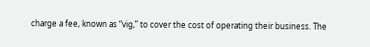charge a fee, known as “vig,” to cover the cost of operating their business. The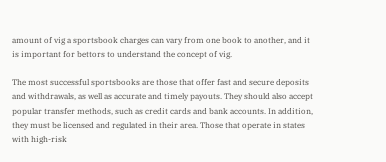amount of vig a sportsbook charges can vary from one book to another, and it is important for bettors to understand the concept of vig.

The most successful sportsbooks are those that offer fast and secure deposits and withdrawals, as well as accurate and timely payouts. They should also accept popular transfer methods, such as credit cards and bank accounts. In addition, they must be licensed and regulated in their area. Those that operate in states with high-risk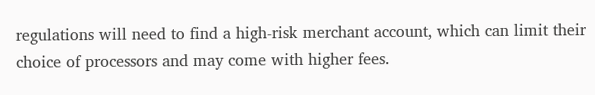regulations will need to find a high-risk merchant account, which can limit their choice of processors and may come with higher fees.